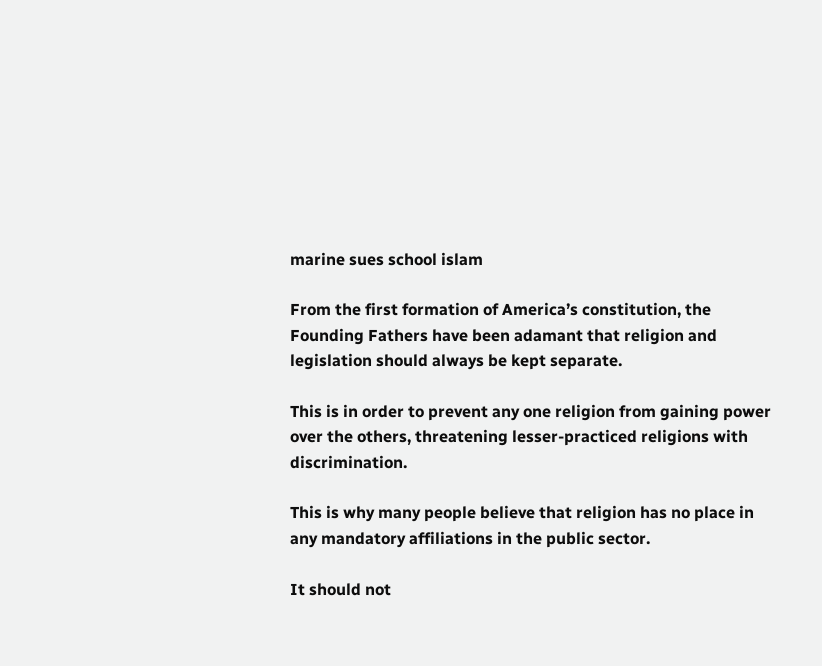marine sues school islam

From the first formation of America’s constitution, the Founding Fathers have been adamant that religion and legislation should always be kept separate.

This is in order to prevent any one religion from gaining power over the others, threatening lesser-practiced religions with discrimination.

This is why many people believe that religion has no place in any mandatory affiliations in the public sector.

It should not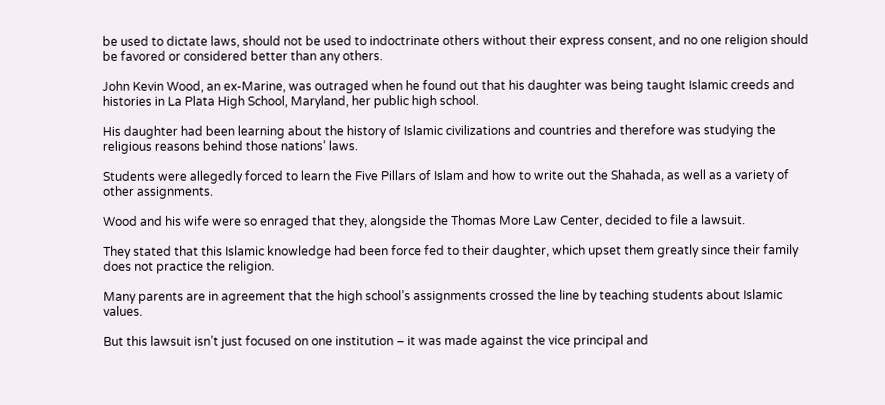be used to dictate laws, should not be used to indoctrinate others without their express consent, and no one religion should be favored or considered better than any others.

John Kevin Wood, an ex-Marine, was outraged when he found out that his daughter was being taught Islamic creeds and histories in La Plata High School, Maryland, her public high school.

His daughter had been learning about the history of Islamic civilizations and countries and therefore was studying the religious reasons behind those nations’ laws.

Students were allegedly forced to learn the Five Pillars of Islam and how to write out the Shahada, as well as a variety of other assignments.

Wood and his wife were so enraged that they, alongside the Thomas More Law Center, decided to file a lawsuit.

They stated that this Islamic knowledge had been force fed to their daughter, which upset them greatly since their family does not practice the religion.

Many parents are in agreement that the high school’s assignments crossed the line by teaching students about Islamic values.

But this lawsuit isn’t just focused on one institution – it was made against the vice principal and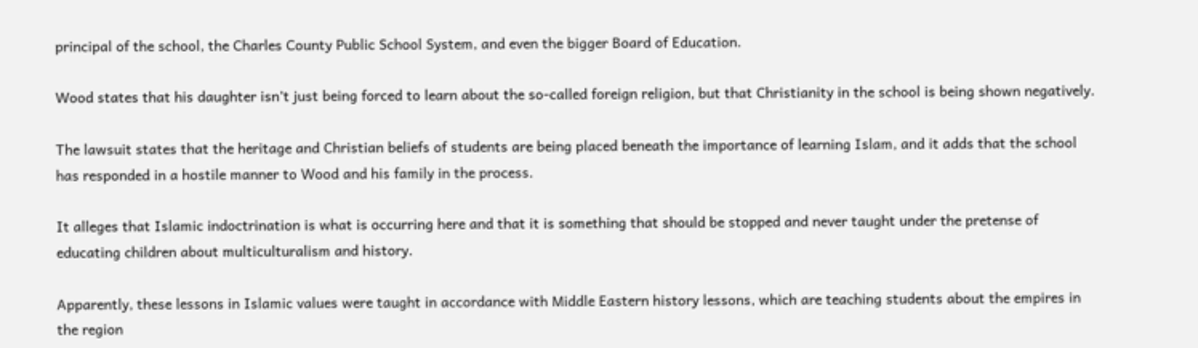principal of the school, the Charles County Public School System, and even the bigger Board of Education.

Wood states that his daughter isn’t just being forced to learn about the so-called foreign religion, but that Christianity in the school is being shown negatively.

The lawsuit states that the heritage and Christian beliefs of students are being placed beneath the importance of learning Islam, and it adds that the school has responded in a hostile manner to Wood and his family in the process.

It alleges that Islamic indoctrination is what is occurring here and that it is something that should be stopped and never taught under the pretense of educating children about multiculturalism and history.

Apparently, these lessons in Islamic values were taught in accordance with Middle Eastern history lessons, which are teaching students about the empires in the region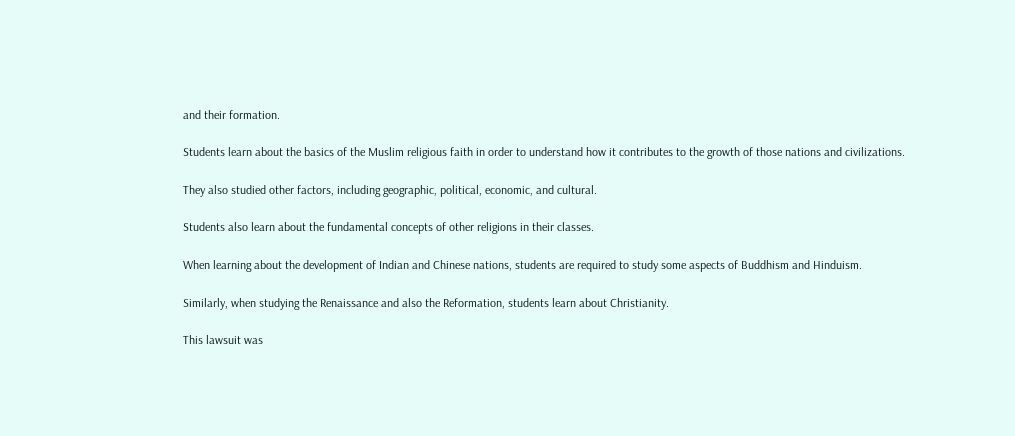and their formation.

Students learn about the basics of the Muslim religious faith in order to understand how it contributes to the growth of those nations and civilizations.

They also studied other factors, including geographic, political, economic, and cultural.

Students also learn about the fundamental concepts of other religions in their classes.

When learning about the development of Indian and Chinese nations, students are required to study some aspects of Buddhism and Hinduism.

Similarly, when studying the Renaissance and also the Reformation, students learn about Christianity.

This lawsuit was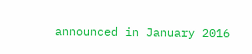announced in January 2016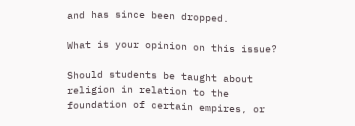and has since been dropped.

What is your opinion on this issue?

Should students be taught about religion in relation to the foundation of certain empires, or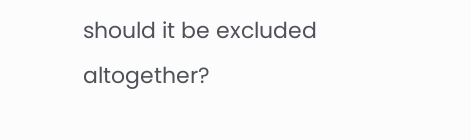should it be excluded altogether?